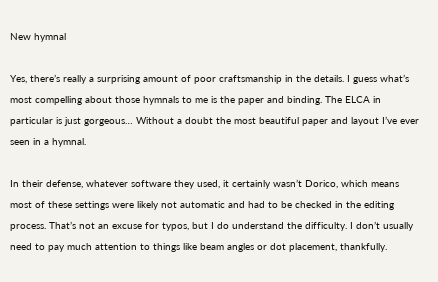New hymnal

Yes, there’s really a surprising amount of poor craftsmanship in the details. I guess what’s most compelling about those hymnals to me is the paper and binding. The ELCA in particular is just gorgeous… Without a doubt the most beautiful paper and layout I’ve ever seen in a hymnal.

In their defense, whatever software they used, it certainly wasn’t Dorico, which means most of these settings were likely not automatic and had to be checked in the editing process. That’s not an excuse for typos, but I do understand the difficulty. I don’t usually need to pay much attention to things like beam angles or dot placement, thankfully.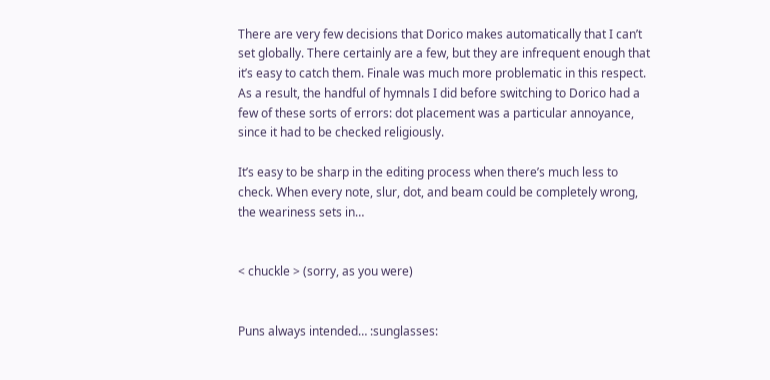There are very few decisions that Dorico makes automatically that I can’t set globally. There certainly are a few, but they are infrequent enough that it’s easy to catch them. Finale was much more problematic in this respect. As a result, the handful of hymnals I did before switching to Dorico had a few of these sorts of errors: dot placement was a particular annoyance, since it had to be checked religiously.

It’s easy to be sharp in the editing process when there’s much less to check. When every note, slur, dot, and beam could be completely wrong, the weariness sets in…


< chuckle > (sorry, as you were)


Puns always intended… :sunglasses: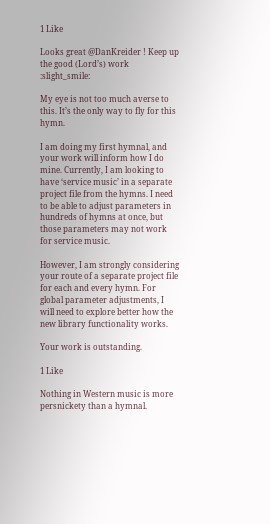1 Like

Looks great @DanKreider ! Keep up the good (Lord’s) work :slight_smile:

My eye is not too much averse to this. It’s the only way to fly for this hymn.

I am doing my first hymnal, and your work will inform how I do mine. Currently, I am looking to have ‘service music’ in a separate project file from the hymns. I need to be able to adjust parameters in hundreds of hymns at once, but those parameters may not work for service music.

However, I am strongly considering your route of a separate project file for each and every hymn. For global parameter adjustments, I will need to explore better how the new library functionality works.

Your work is outstanding.

1 Like

Nothing in Western music is more persnickety than a hymnal.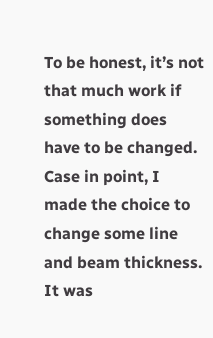To be honest, it’s not that much work if something does have to be changed. Case in point, I made the choice to change some line and beam thickness. It was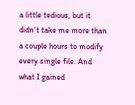a little tedious, but it didn’t take me more than a couple hours to modify every single file. And what I gained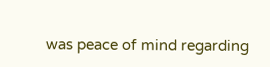was peace of mind regarding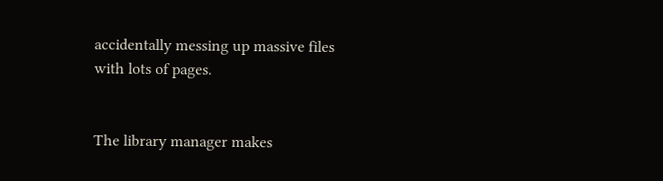accidentally messing up massive files with lots of pages.


The library manager makes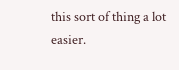this sort of thing a lot easier.